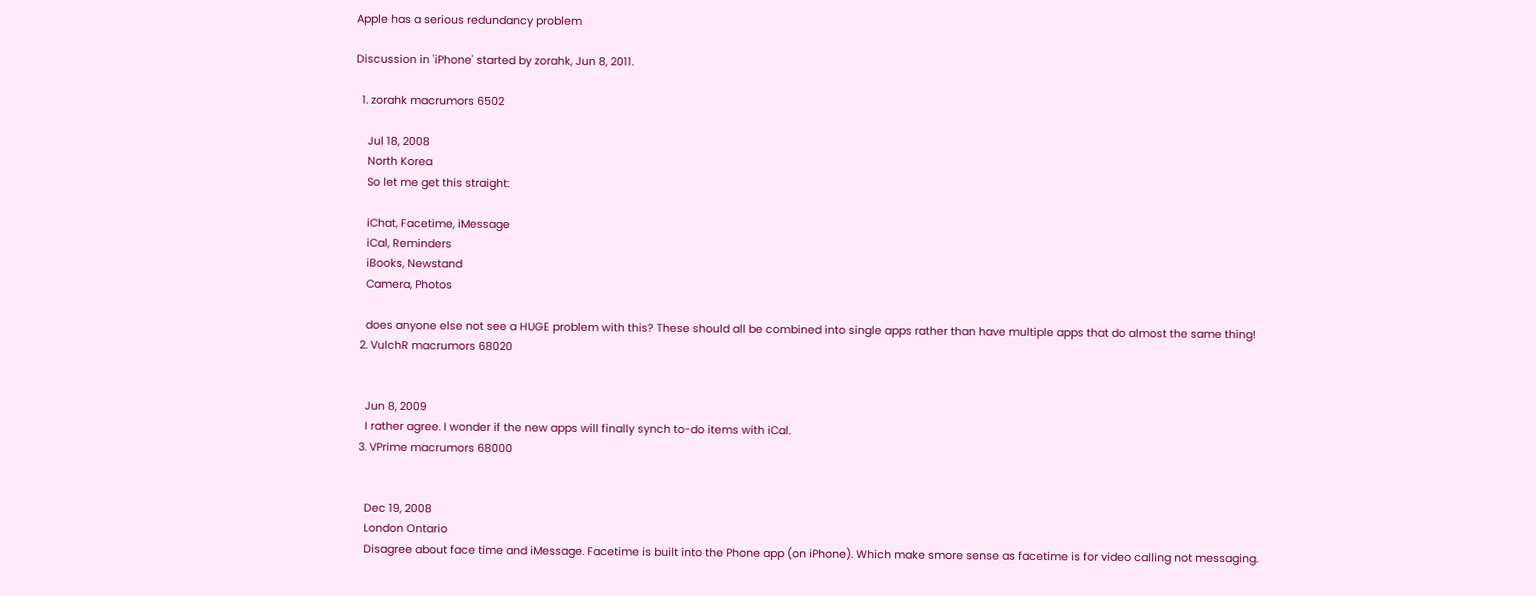Apple has a serious redundancy problem

Discussion in 'iPhone' started by zorahk, Jun 8, 2011.

  1. zorahk macrumors 6502

    Jul 18, 2008
    North Korea
    So let me get this straight:

    iChat, Facetime, iMessage
    iCal, Reminders
    iBooks, Newstand
    Camera, Photos

    does anyone else not see a HUGE problem with this? These should all be combined into single apps rather than have multiple apps that do almost the same thing!
  2. VulchR macrumors 68020


    Jun 8, 2009
    I rather agree. I wonder if the new apps will finally synch to-do items with iCal.
  3. VPrime macrumors 68000


    Dec 19, 2008
    London Ontario
    Disagree about face time and iMessage. Facetime is built into the Phone app (on iPhone). Which make smore sense as facetime is for video calling not messaging.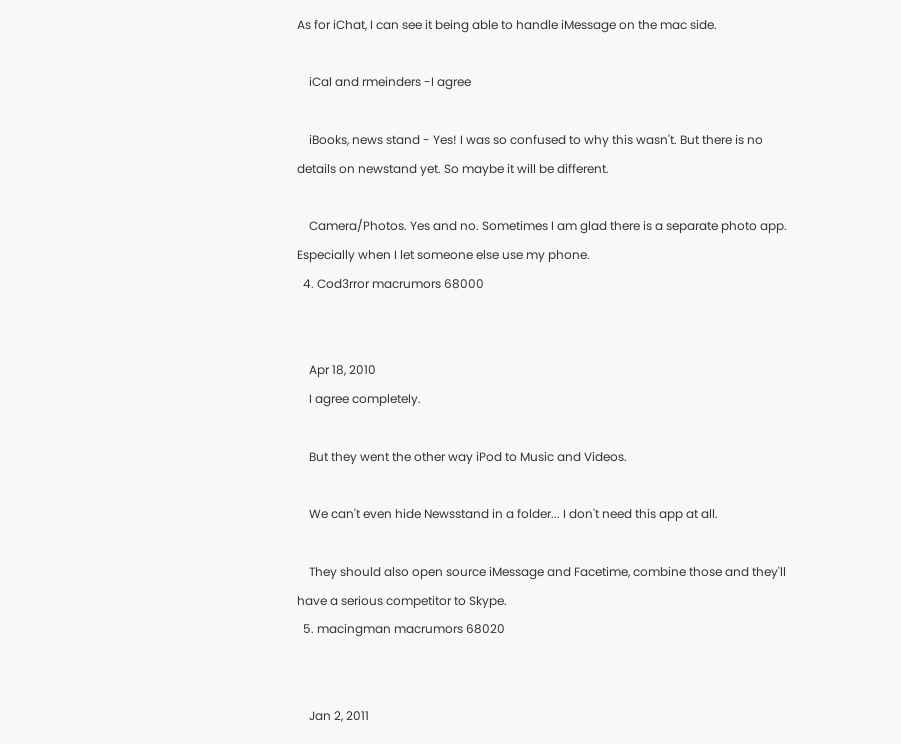As for iChat, I can see it being able to handle iMessage on the mac side.

    iCal and rmeinders -I agree

    iBooks, news stand - Yes! I was so confused to why this wasn't. But there is no details on newstand yet. So maybe it will be different.

    Camera/Photos. Yes and no. Sometimes I am glad there is a separate photo app. Especially when I let someone else use my phone.
  4. Cod3rror macrumors 68000


    Apr 18, 2010
    I agree completely.

    But they went the other way iPod to Music and Videos.

    We can't even hide Newsstand in a folder... I don't need this app at all.

    They should also open source iMessage and Facetime, combine those and they'll have a serious competitor to Skype.
  5. macingman macrumors 68020


    Jan 2, 2011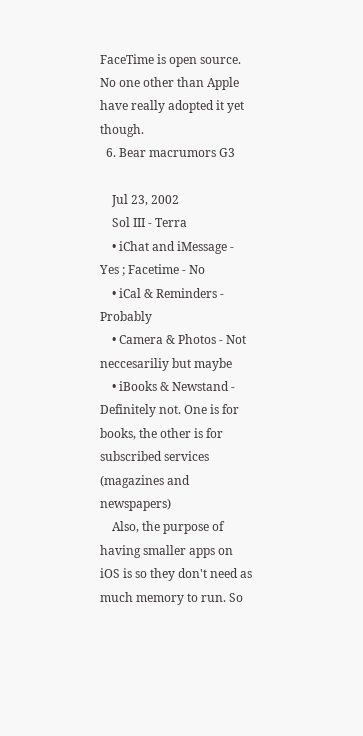FaceTime is open source. No one other than Apple have really adopted it yet though.
  6. Bear macrumors G3

    Jul 23, 2002
    Sol III - Terra
    • iChat and iMessage - Yes ; Facetime - No
    • iCal & Reminders - Probably
    • Camera & Photos - Not neccesariliy but maybe
    • iBooks & Newstand - Definitely not. One is for books, the other is for subscribed services (magazines and newspapers)
    Also, the purpose of having smaller apps on iOS is so they don't need as much memory to run. So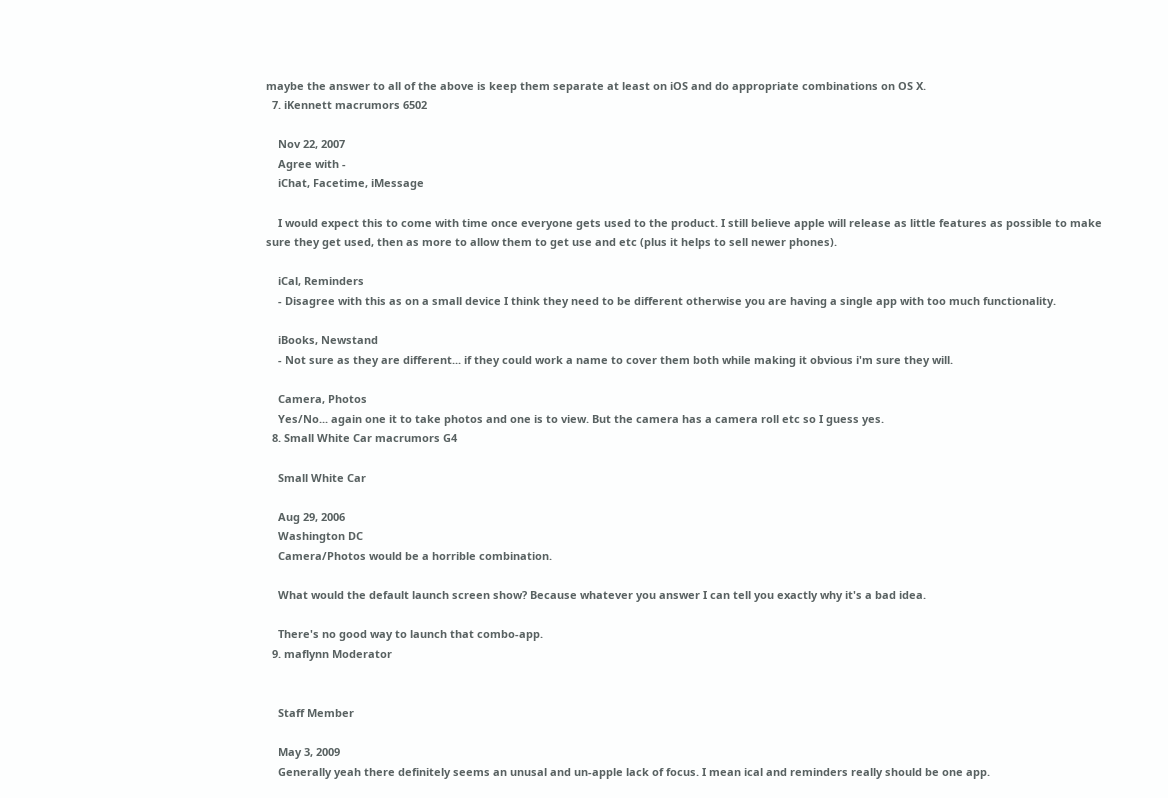maybe the answer to all of the above is keep them separate at least on iOS and do appropriate combinations on OS X.
  7. iKennett macrumors 6502

    Nov 22, 2007
    Agree with -
    iChat, Facetime, iMessage

    I would expect this to come with time once everyone gets used to the product. I still believe apple will release as little features as possible to make sure they get used, then as more to allow them to get use and etc (plus it helps to sell newer phones).

    iCal, Reminders
    - Disagree with this as on a small device I think they need to be different otherwise you are having a single app with too much functionality.

    iBooks, Newstand
    - Not sure as they are different... if they could work a name to cover them both while making it obvious i'm sure they will.

    Camera, Photos
    Yes/No... again one it to take photos and one is to view. But the camera has a camera roll etc so I guess yes.
  8. Small White Car macrumors G4

    Small White Car

    Aug 29, 2006
    Washington DC
    Camera/Photos would be a horrible combination.

    What would the default launch screen show? Because whatever you answer I can tell you exactly why it's a bad idea.

    There's no good way to launch that combo-app.
  9. maflynn Moderator


    Staff Member

    May 3, 2009
    Generally yeah there definitely seems an unusal and un-apple lack of focus. I mean ical and reminders really should be one app.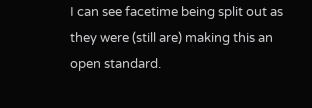I can see facetime being split out as they were (still are) making this an open standard.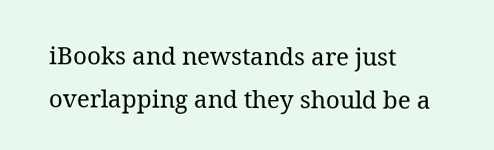iBooks and newstands are just overlapping and they should be a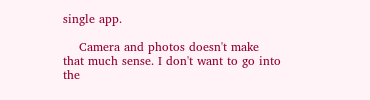single app.

    Camera and photos doesn't make that much sense. I don't want to go into the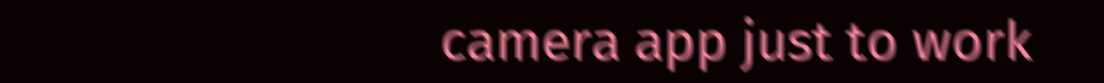camera app just to work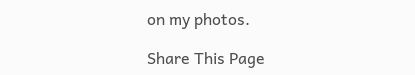on my photos.

Share This Page